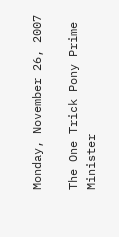Monday, November 26, 2007

The One Trick Pony Prime Minister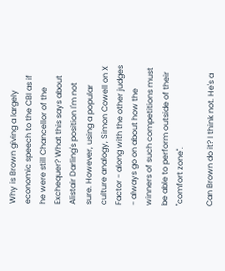Why is Brown giving a largely economic speech to the CBI as if he were still Chancellor of the Exchequer? What this says about Alistair Darling's position I'm not sure. However, using a popular culture analogy, Simon Cowell on X Factor - along with the other judges - always go on about how the winners of such competitions must be able to perform outside of their "comfort zone".

Can Brown do it? I think not. He's a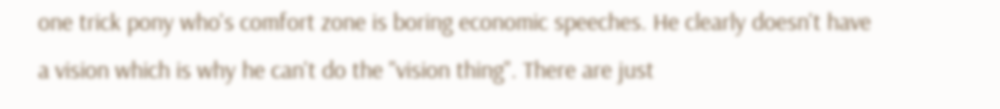one trick pony who's comfort zone is boring economic speeches. He clearly doesn't have a vision which is why he can't do the "vision thing". There are just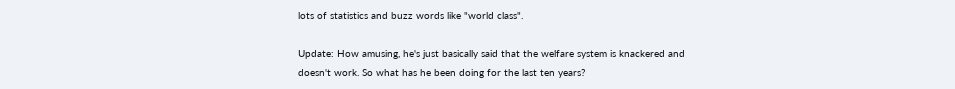lots of statistics and buzz words like "world class".

Update: How amusing, he's just basically said that the welfare system is knackered and doesn't work. So what has he been doing for the last ten years?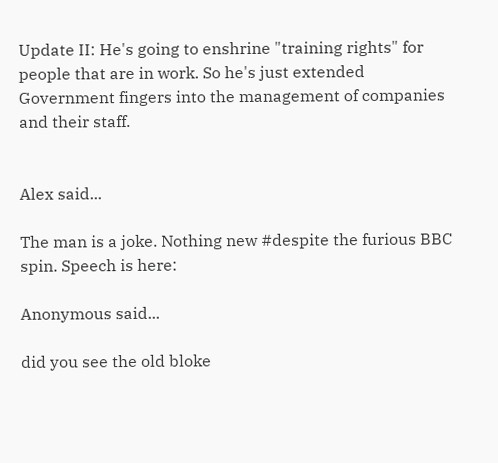Update II: He's going to enshrine "training rights" for people that are in work. So he's just extended Government fingers into the management of companies and their staff.


Alex said...

The man is a joke. Nothing new #despite the furious BBC spin. Speech is here:

Anonymous said...

did you see the old bloke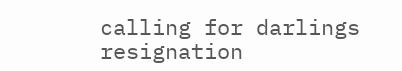calling for darlings resignation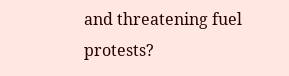and threatening fuel protests?